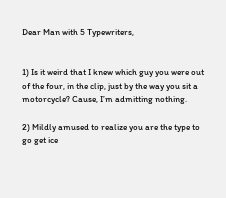Dear Man with 5 Typewriters,


1) Is it weird that I knew which guy you were out of the four, in the clip, just by the way you sit a motorcycle? Cause, I’m admitting nothing.

2) Mildly amused to realize you are the type to go get ice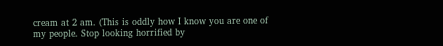cream at 2 am. (This is oddly how I know you are one of my people. Stop looking horrified by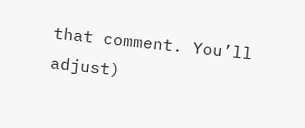that comment. You’ll adjust)